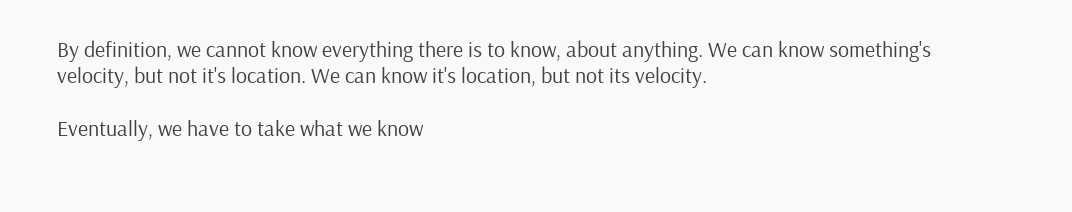By definition, we cannot know everything there is to know, about anything. We can know something's velocity, but not it's location. We can know it's location, but not its velocity.

Eventually, we have to take what we know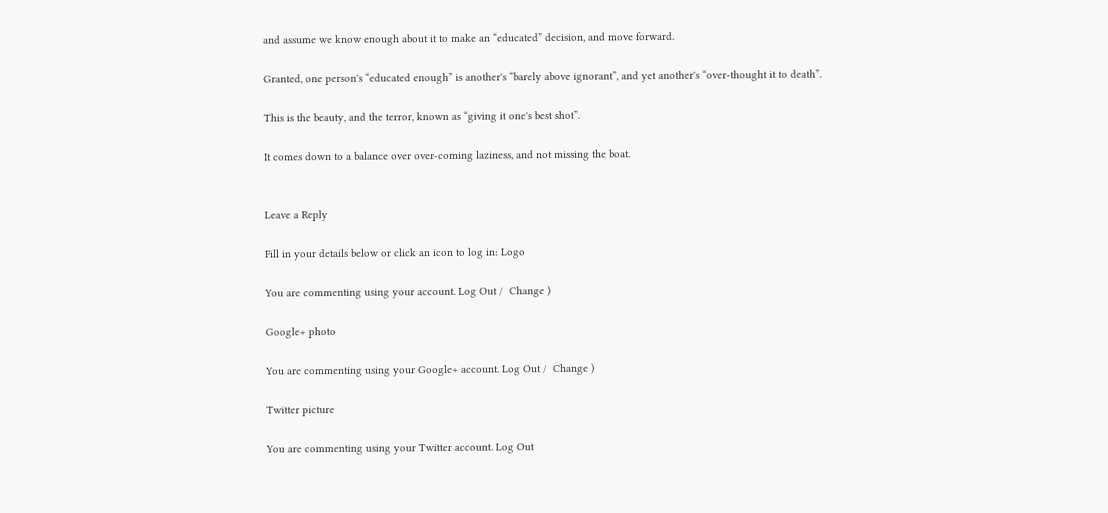and assume we know enough about it to make an “educated” decision, and move forward.

Granted, one person's “educated enough” is another's “barely above ignorant”, and yet another's “over-thought it to death”.

This is the beauty, and the terror, known as “giving it one's best shot”.

It comes down to a balance over over-coming laziness, and not missing the boat.


Leave a Reply

Fill in your details below or click an icon to log in: Logo

You are commenting using your account. Log Out /  Change )

Google+ photo

You are commenting using your Google+ account. Log Out /  Change )

Twitter picture

You are commenting using your Twitter account. Log Out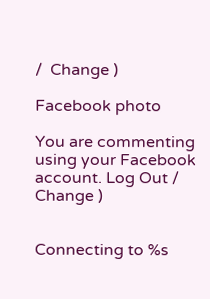/  Change )

Facebook photo

You are commenting using your Facebook account. Log Out /  Change )


Connecting to %s